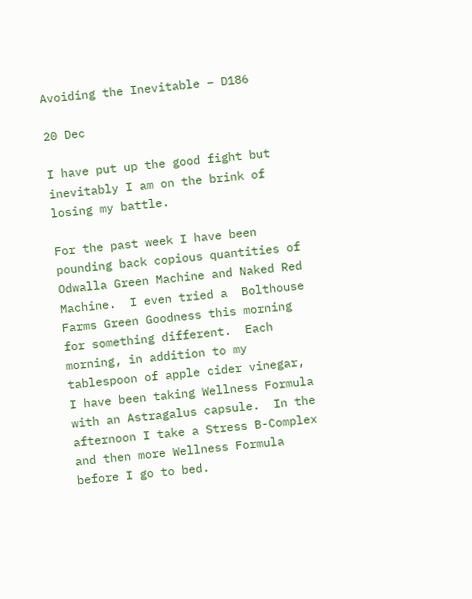Avoiding the Inevitable – D186

20 Dec

I have put up the good fight but inevitably I am on the brink of losing my battle.

For the past week I have been pounding back copious quantities of Odwalla Green Machine and Naked Red Machine.  I even tried a  Bolthouse Farms Green Goodness this morning for something different.  Each morning, in addition to my tablespoon of apple cider vinegar, I have been taking Wellness Formula with an Astragalus capsule.  In the afternoon I take a Stress B-Complex and then more Wellness Formula before I go to bed.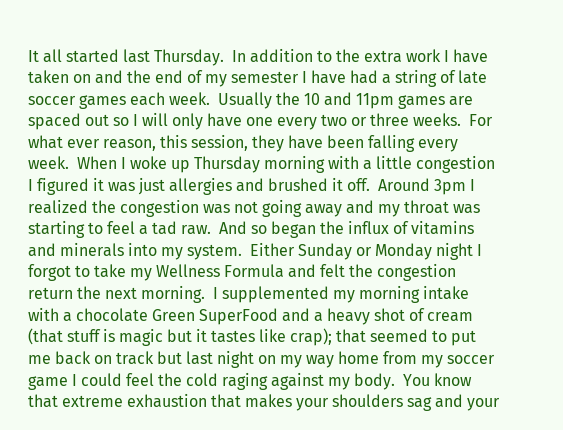It all started last Thursday.  In addition to the extra work I have taken on and the end of my semester I have had a string of late soccer games each week.  Usually the 10 and 11pm games are spaced out so I will only have one every two or three weeks.  For what ever reason, this session, they have been falling every week.  When I woke up Thursday morning with a little congestion I figured it was just allergies and brushed it off.  Around 3pm I realized the congestion was not going away and my throat was starting to feel a tad raw.  And so began the influx of vitamins and minerals into my system.  Either Sunday or Monday night I forgot to take my Wellness Formula and felt the congestion return the next morning.  I supplemented my morning intake with a chocolate Green SuperFood and a heavy shot of cream (that stuff is magic but it tastes like crap); that seemed to put me back on track but last night on my way home from my soccer game I could feel the cold raging against my body.  You know that extreme exhaustion that makes your shoulders sag and your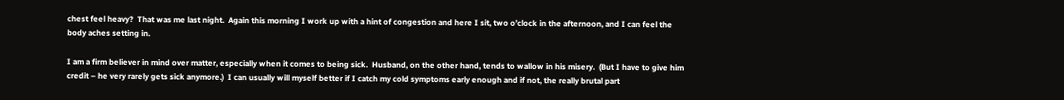chest feel heavy?  That was me last night.  Again this morning I work up with a hint of congestion and here I sit, two o’clock in the afternoon, and I can feel the body aches setting in.

I am a firm believer in mind over matter, especially when it comes to being sick.  Husband, on the other hand, tends to wallow in his misery.  (But I have to give him credit – he very rarely gets sick anymore.)  I can usually will myself better if I catch my cold symptoms early enough and if not, the really brutal part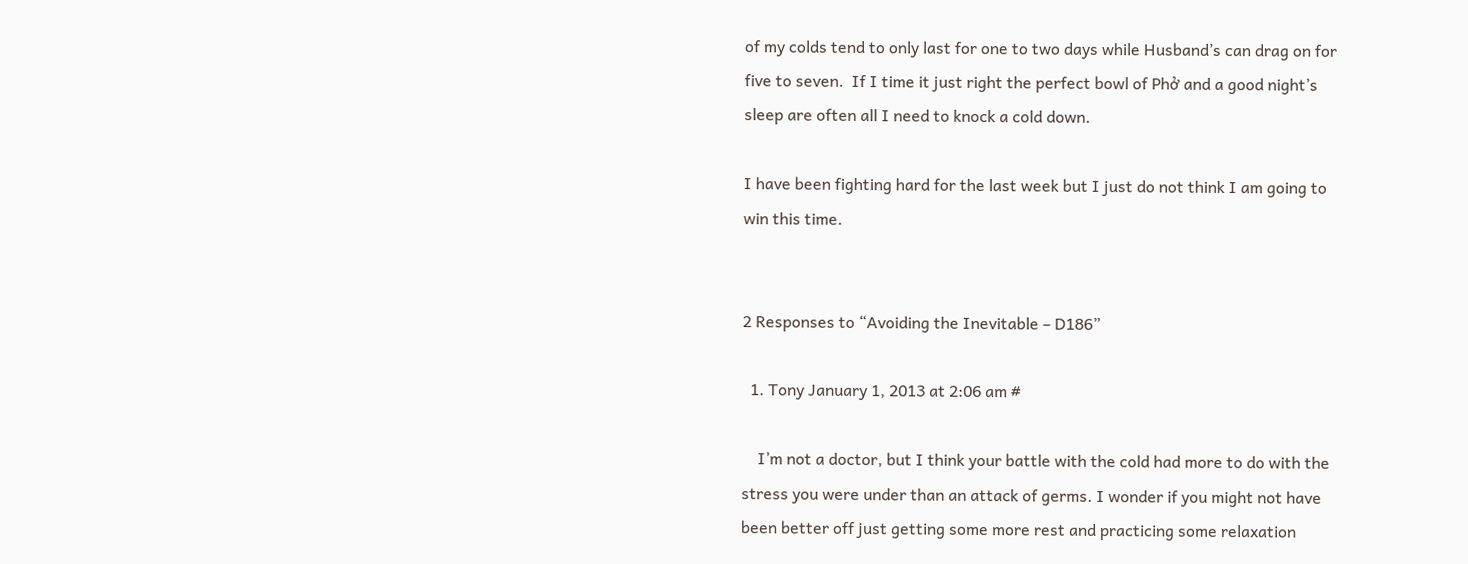of my colds tend to only last for one to two days while Husband’s can drag on for five to seven.  If I time it just right the perfect bowl of Phở and a good night’s sleep are often all I need to knock a cold down.

I have been fighting hard for the last week but I just do not think I am going to win this time.


2 Responses to “Avoiding the Inevitable – D186”

  1. Tony January 1, 2013 at 2:06 am #

    I’m not a doctor, but I think your battle with the cold had more to do with the stress you were under than an attack of germs. I wonder if you might not have been better off just getting some more rest and practicing some relaxation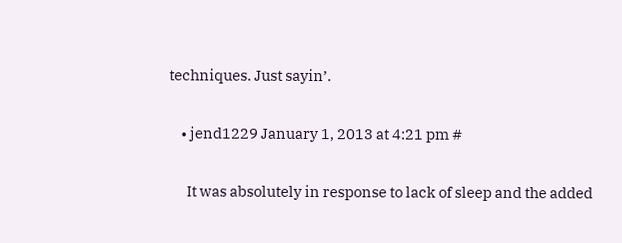techniques. Just sayin’.

    • jend1229 January 1, 2013 at 4:21 pm #

      It was absolutely in response to lack of sleep and the added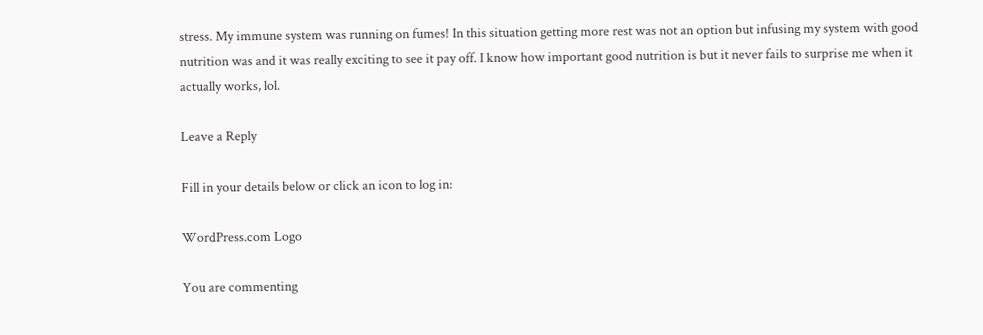stress. My immune system was running on fumes! In this situation getting more rest was not an option but infusing my system with good nutrition was and it was really exciting to see it pay off. I know how important good nutrition is but it never fails to surprise me when it actually works, lol.

Leave a Reply

Fill in your details below or click an icon to log in:

WordPress.com Logo

You are commenting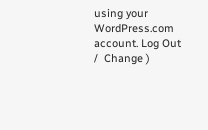using your WordPress.com account. Log Out /  Change )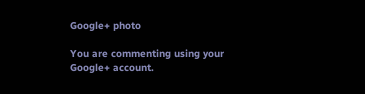Google+ photo

You are commenting using your Google+ account.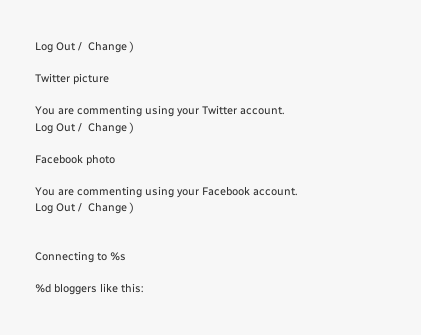Log Out /  Change )

Twitter picture

You are commenting using your Twitter account. Log Out /  Change )

Facebook photo

You are commenting using your Facebook account. Log Out /  Change )


Connecting to %s

%d bloggers like this: